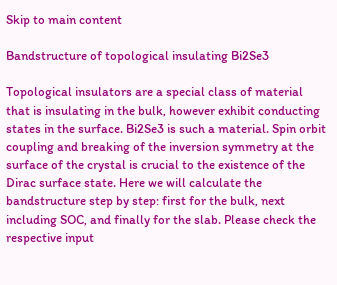Skip to main content

Bandstructure of topological insulating Bi2Se3

Topological insulators are a special class of material that is insulating in the bulk, however exhibit conducting states in the surface. Bi2Se3 is such a material. Spin orbit coupling and breaking of the inversion symmetry at the surface of the crystal is crucial to the existence of the Dirac surface state. Here we will calculate the bandstructure step by step: first for the bulk, next including SOC, and finally for the slab. Please check the respective input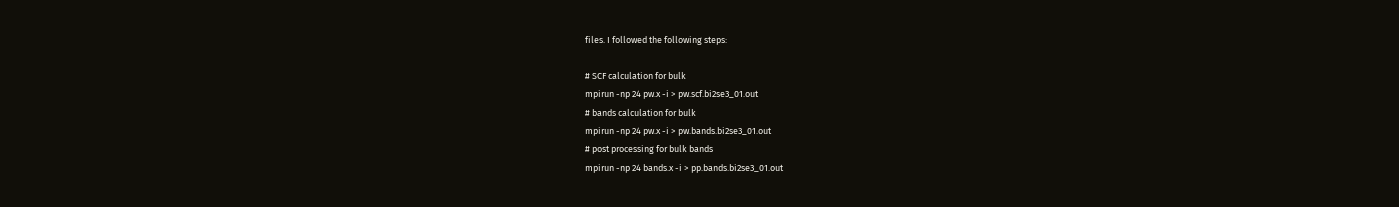files. I followed the following steps:

# SCF calculation for bulk
mpirun -np 24 pw.x -i > pw.scf.bi2se3_01.out
# bands calculation for bulk
mpirun -np 24 pw.x -i > pw.bands.bi2se3_01.out
# post processing for bulk bands
mpirun -np 24 bands.x -i > pp.bands.bi2se3_01.out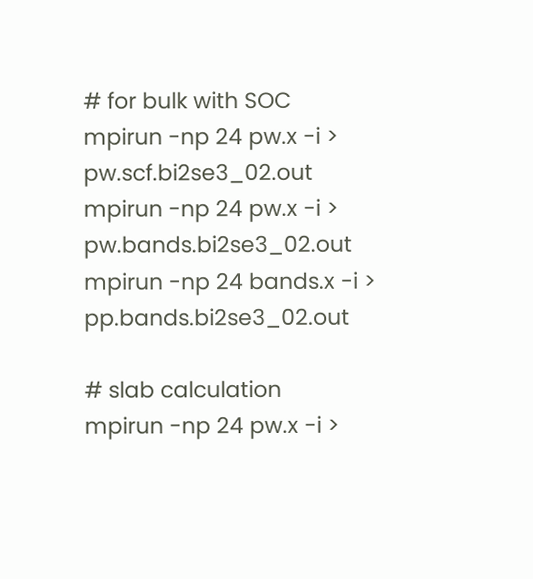# for bulk with SOC
mpirun -np 24 pw.x -i > pw.scf.bi2se3_02.out
mpirun -np 24 pw.x -i > pw.bands.bi2se3_02.out
mpirun -np 24 bands.x -i > pp.bands.bi2se3_02.out

# slab calculation
mpirun -np 24 pw.x -i >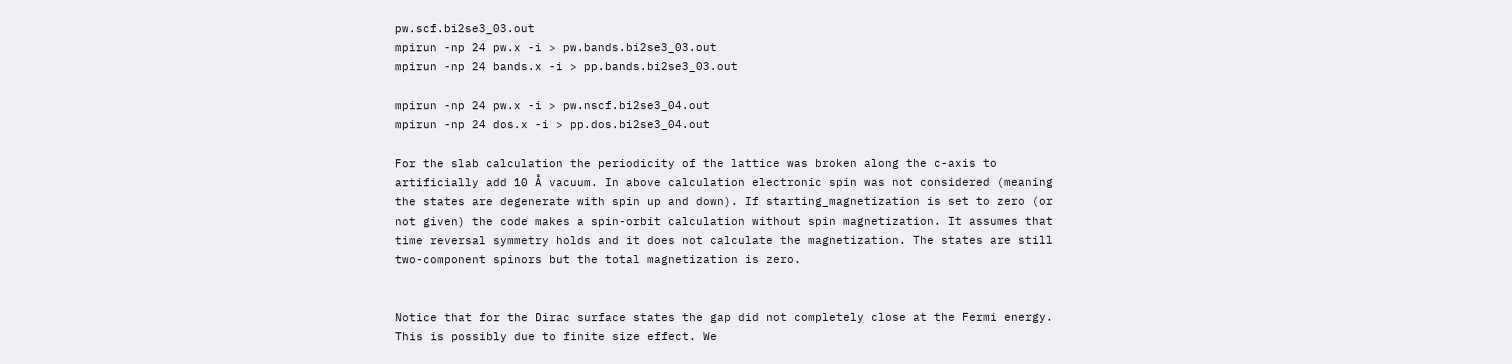pw.scf.bi2se3_03.out
mpirun -np 24 pw.x -i > pw.bands.bi2se3_03.out
mpirun -np 24 bands.x -i > pp.bands.bi2se3_03.out

mpirun -np 24 pw.x -i > pw.nscf.bi2se3_04.out
mpirun -np 24 dos.x -i > pp.dos.bi2se3_04.out

For the slab calculation the periodicity of the lattice was broken along the c-axis to artificially add 10 Å vacuum. In above calculation electronic spin was not considered (meaning the states are degenerate with spin up and down). If starting_magnetization is set to zero (or not given) the code makes a spin-orbit calculation without spin magnetization. It assumes that time reversal symmetry holds and it does not calculate the magnetization. The states are still two-component spinors but the total magnetization is zero.


Notice that for the Dirac surface states the gap did not completely close at the Fermi energy. This is possibly due to finite size effect. We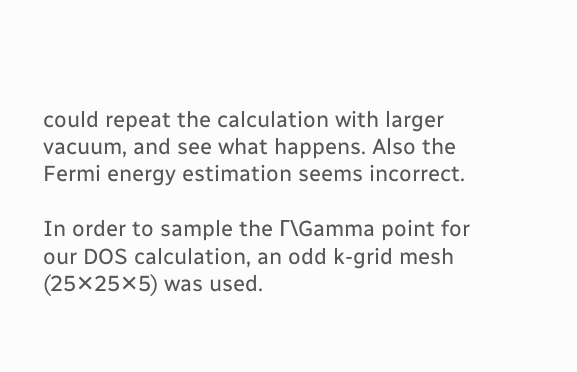could repeat the calculation with larger vacuum, and see what happens. Also the Fermi energy estimation seems incorrect.

In order to sample the Γ\Gamma point for our DOS calculation, an odd k-grid mesh (25✕25✕5) was used.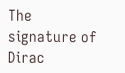The signature of Dirac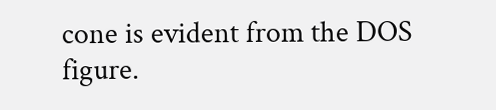cone is evident from the DOS figure.